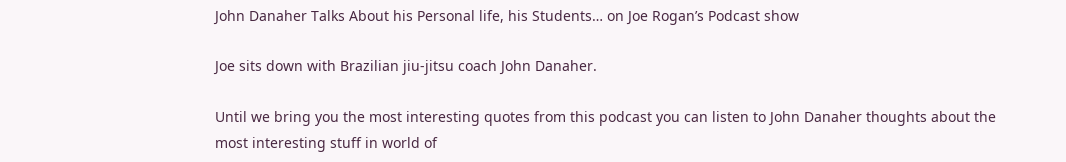John Danaher Talks About his Personal life, his Students… on Joe Rogan’s Podcast show

Joe sits down with Brazilian jiu-jitsu coach John Danaher.

Until we bring you the most interesting quotes from this podcast you can listen to John Danaher thoughts about the most interesting stuff in world of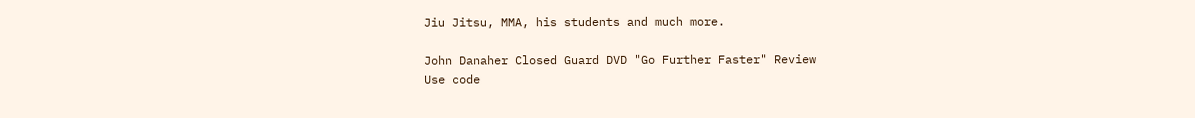Jiu Jitsu, MMA, his students and much more.

John Danaher Closed Guard DVD "Go Further Faster" Review
Use code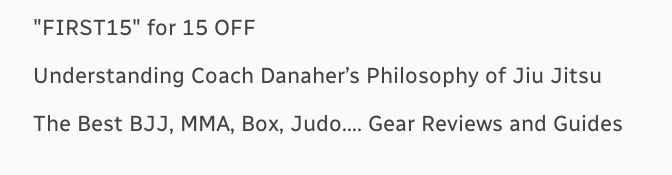"FIRST15" for 15 OFF

Understanding Coach Danaher’s Philosophy of Jiu Jitsu

The Best BJJ, MMA, Box, Judo.... Gear Reviews and Guides